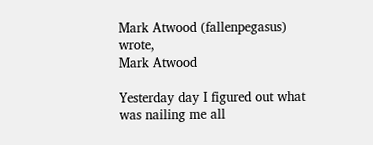Mark Atwood (fallenpegasus) wrote,
Mark Atwood

Yesterday day I figured out what was nailing me all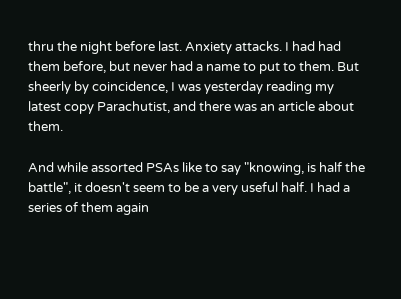thru the night before last. Anxiety attacks. I had had them before, but never had a name to put to them. But sheerly by coincidence, I was yesterday reading my latest copy Parachutist, and there was an article about them.

And while assorted PSAs like to say "knowing, is half the battle", it doesn't seem to be a very useful half. I had a series of them again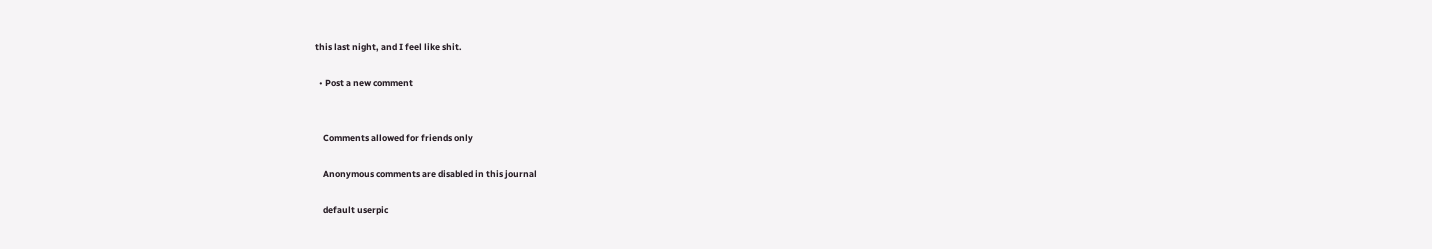this last night, and I feel like shit.

  • Post a new comment


    Comments allowed for friends only

    Anonymous comments are disabled in this journal

    default userpic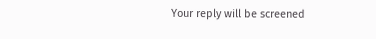Your reply will be screened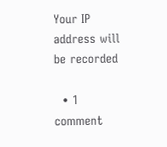Your IP address will be recorded

  • 1 comment